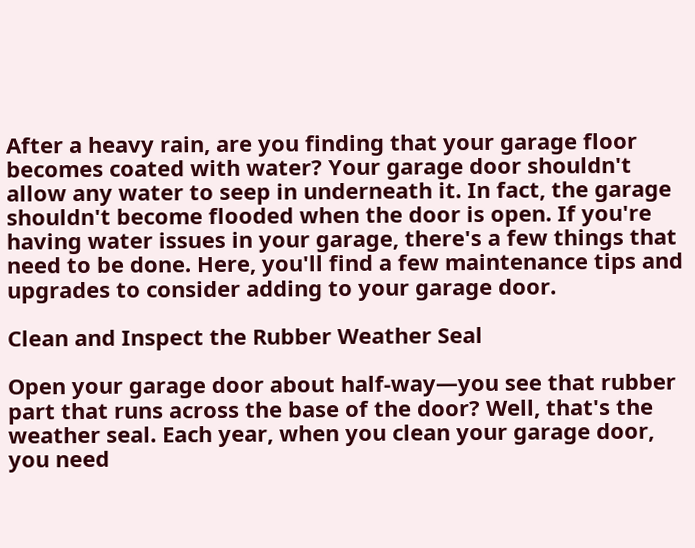After a heavy rain, are you finding that your garage floor becomes coated with water? Your garage door shouldn't allow any water to seep in underneath it. In fact, the garage shouldn't become flooded when the door is open. If you're having water issues in your garage, there's a few things that need to be done. Here, you'll find a few maintenance tips and upgrades to consider adding to your garage door.

Clean and Inspect the Rubber Weather Seal

Open your garage door about half-way—you see that rubber part that runs across the base of the door? Well, that's the weather seal. Each year, when you clean your garage door, you need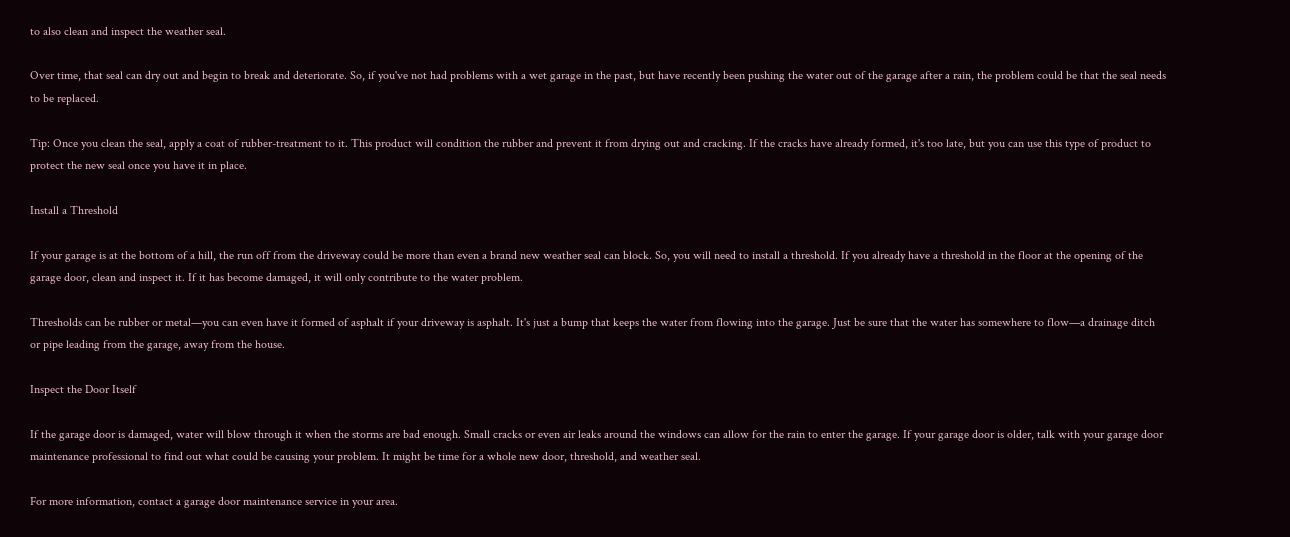to also clean and inspect the weather seal.

Over time, that seal can dry out and begin to break and deteriorate. So, if you've not had problems with a wet garage in the past, but have recently been pushing the water out of the garage after a rain, the problem could be that the seal needs to be replaced.

Tip: Once you clean the seal, apply a coat of rubber-treatment to it. This product will condition the rubber and prevent it from drying out and cracking. If the cracks have already formed, it's too late, but you can use this type of product to protect the new seal once you have it in place.

Install a Threshold

If your garage is at the bottom of a hill, the run off from the driveway could be more than even a brand new weather seal can block. So, you will need to install a threshold. If you already have a threshold in the floor at the opening of the garage door, clean and inspect it. If it has become damaged, it will only contribute to the water problem.

Thresholds can be rubber or metal—you can even have it formed of asphalt if your driveway is asphalt. It's just a bump that keeps the water from flowing into the garage. Just be sure that the water has somewhere to flow—a drainage ditch or pipe leading from the garage, away from the house.

Inspect the Door Itself

If the garage door is damaged, water will blow through it when the storms are bad enough. Small cracks or even air leaks around the windows can allow for the rain to enter the garage. If your garage door is older, talk with your garage door maintenance professional to find out what could be causing your problem. It might be time for a whole new door, threshold, and weather seal.

For more information, contact a garage door maintenance service in your area.